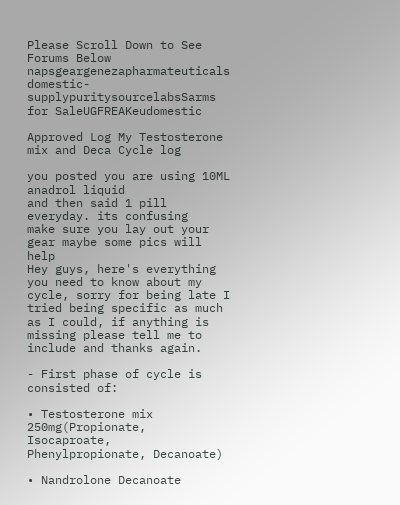Please Scroll Down to See Forums Below
napsgeargenezapharmateuticals domestic-supplypuritysourcelabsSarms for SaleUGFREAKeudomestic

Approved Log My Testosterone mix and Deca Cycle log

you posted you are using 10ML anadrol liquid
and then said 1 pill everyday. its confusing
make sure you lay out your gear maybe some pics will help
Hey guys, here's everything you need to know about my cycle, sorry for being late I tried being specific as much as I could, if anything is missing please tell me to include and thanks again.

- First phase of cycle is consisted of:

• Testosterone mix 250mg(Propionate, Isocaproate, Phenylpropionate, Decanoate)

• Nandrolone Decanoate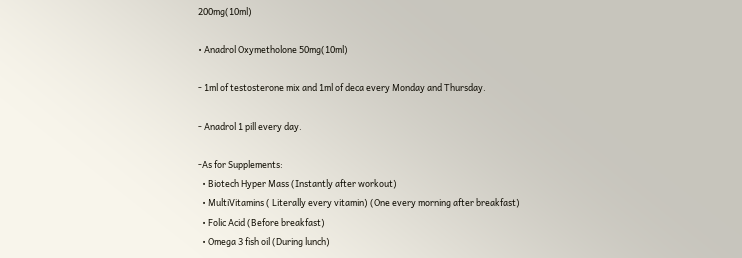200mg(10ml)

• Anadrol Oxymetholone 50mg(10ml)

- 1ml of testosterone mix and 1ml of deca every Monday and Thursday.

- Anadrol 1 pill every day.

-As for Supplements:
  • Biotech Hyper Mass (Instantly after workout)
  • MultiVitamins ( Literally every vitamin) (One every morning after breakfast)
  • Folic Acid (Before breakfast)
  • Omega 3 fish oil (During lunch)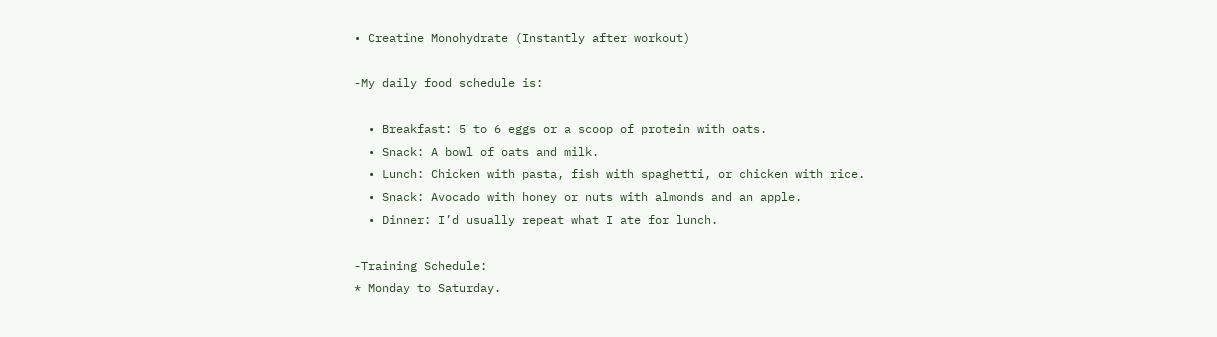• Creatine Monohydrate (Instantly after workout)

-My daily food schedule is:

  • Breakfast: 5 to 6 eggs or a scoop of protein with oats.
  • Snack: A bowl of oats and milk.
  • Lunch: Chicken with pasta, fish with spaghetti, or chicken with rice.
  • Snack: Avocado with honey or nuts with almonds and an apple.
  • Dinner: I’d usually repeat what I ate for lunch.

-Training Schedule:
* Monday to Saturday.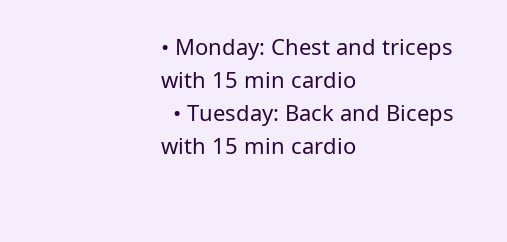• Monday: Chest and triceps with 15 min cardio
  • Tuesday: Back and Biceps with 15 min cardio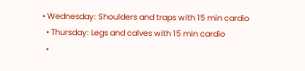• Wednesday: Shoulders and traps with 15 min cardio
  • Thursday: Legs and calves with 15 min cardio
  •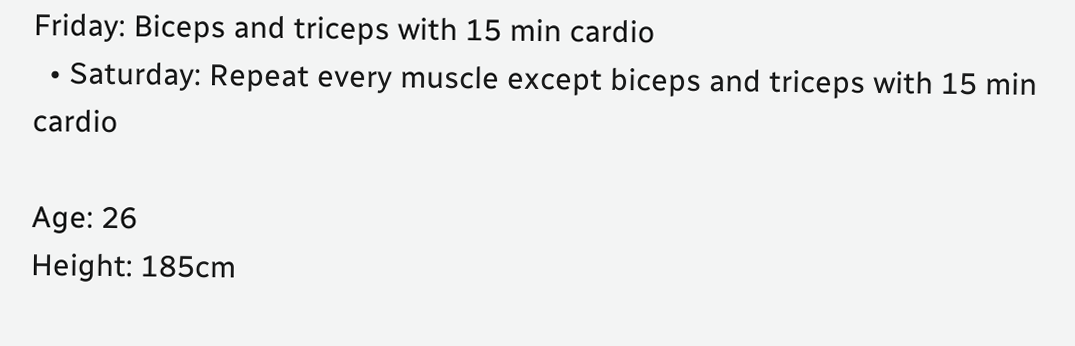Friday: Biceps and triceps with 15 min cardio
  • Saturday: Repeat every muscle except biceps and triceps with 15 min cardio

Age: 26
Height: 185cm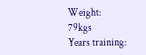Weight: 79kgs
Years training: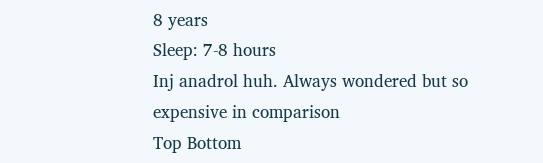8 years
Sleep: 7-8 hours
Inj anadrol huh. Always wondered but so expensive in comparison
Top Bottom